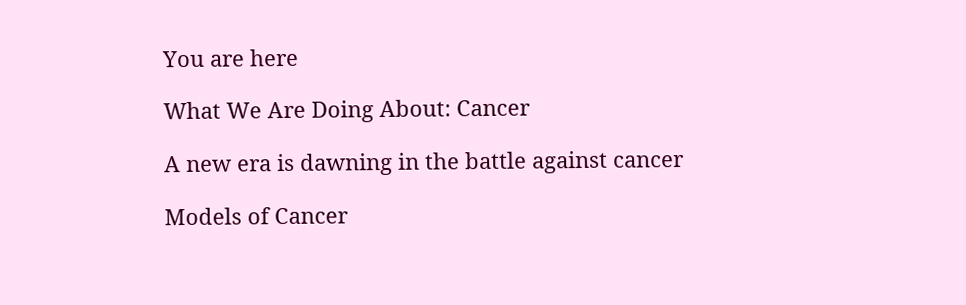You are here

What We Are Doing About: Cancer

A new era is dawning in the battle against cancer

Models of Cancer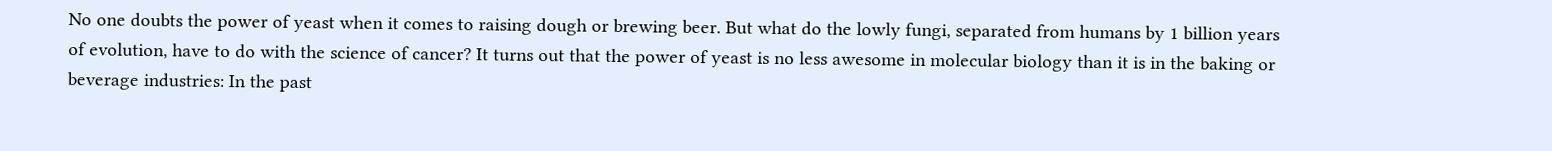No one doubts the power of yeast when it comes to raising dough or brewing beer. But what do the lowly fungi, separated from humans by 1 billion years of evolution, have to do with the science of cancer? It turns out that the power of yeast is no less awesome in molecular biology than it is in the baking or beverage industries: In the past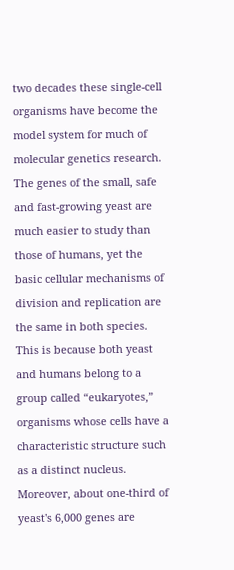two decades these single-cell organisms have become the model system for much of molecular genetics research. The genes of the small, safe and fast-growing yeast are much easier to study than those of humans, yet the basic cellular mechanisms of division and replication are the same in both species. This is because both yeast and humans belong to a group called “eukaryotes,” organisms whose cells have a characteristic structure such as a distinct nucleus. Moreover, about one-third of yeast's 6,000 genes are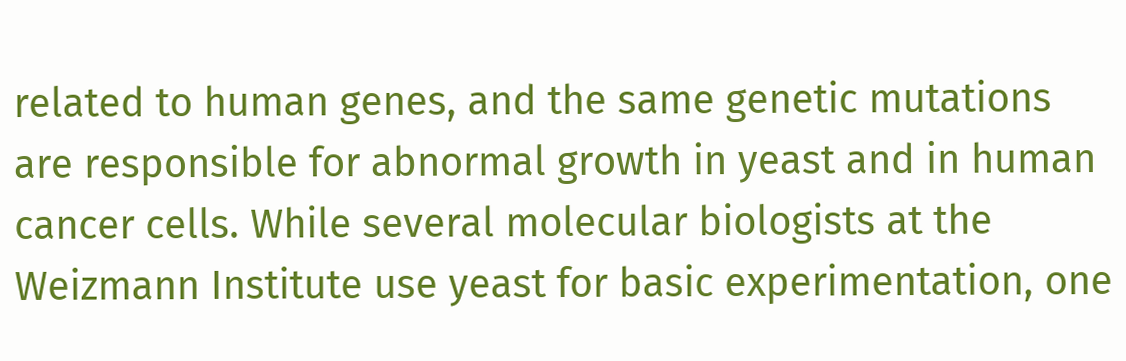related to human genes, and the same genetic mutations are responsible for abnormal growth in yeast and in human cancer cells. While several molecular biologists at the Weizmann Institute use yeast for basic experimentation, one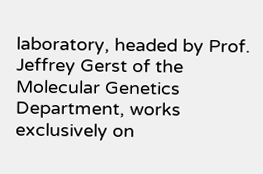laboratory, headed by Prof. Jeffrey Gerst of the Molecular Genetics Department, works exclusively on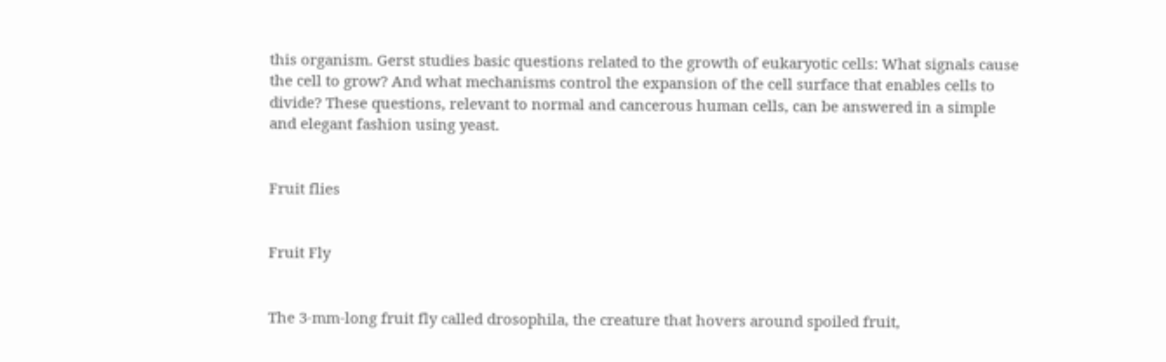this organism. Gerst studies basic questions related to the growth of eukaryotic cells: What signals cause the cell to grow? And what mechanisms control the expansion of the cell surface that enables cells to divide? These questions, relevant to normal and cancerous human cells, can be answered in a simple and elegant fashion using yeast.


Fruit flies


Fruit Fly


The 3-mm-long fruit fly called drosophila, the creature that hovers around spoiled fruit,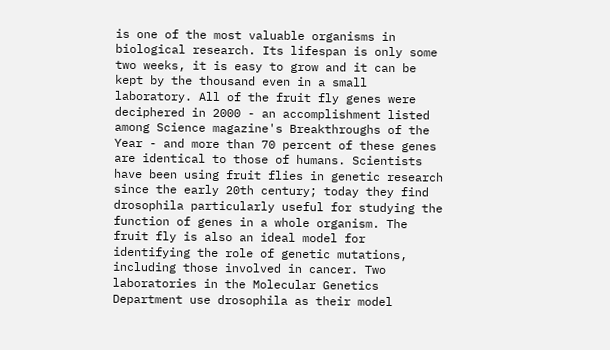is one of the most valuable organisms in biological research. Its lifespan is only some two weeks, it is easy to grow and it can be kept by the thousand even in a small laboratory. All of the fruit fly genes were deciphered in 2000 - an accomplishment listed among Science magazine's Breakthroughs of the Year - and more than 70 percent of these genes are identical to those of humans. Scientists have been using fruit flies in genetic research since the early 20th century; today they find drosophila particularly useful for studying the function of genes in a whole organism. The fruit fly is also an ideal model for identifying the role of genetic mutations, including those involved in cancer. Two laboratories in the Molecular Genetics Department use drosophila as their model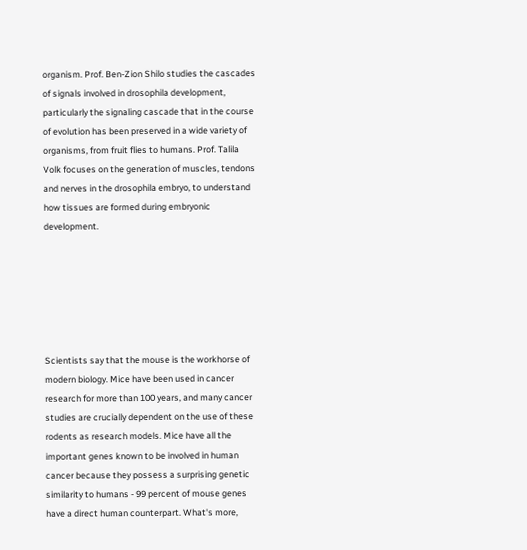organism. Prof. Ben-Zion Shilo studies the cascades of signals involved in drosophila development, particularly the signaling cascade that in the course of evolution has been preserved in a wide variety of organisms, from fruit flies to humans. Prof. Talila Volk focuses on the generation of muscles, tendons and nerves in the drosophila embryo, to understand how tissues are formed during embryonic development.






Scientists say that the mouse is the workhorse of modern biology. Mice have been used in cancer research for more than 100 years, and many cancer studies are crucially dependent on the use of these rodents as research models. Mice have all the important genes known to be involved in human cancer because they possess a surprising genetic similarity to humans - 99 percent of mouse genes have a direct human counterpart. What's more,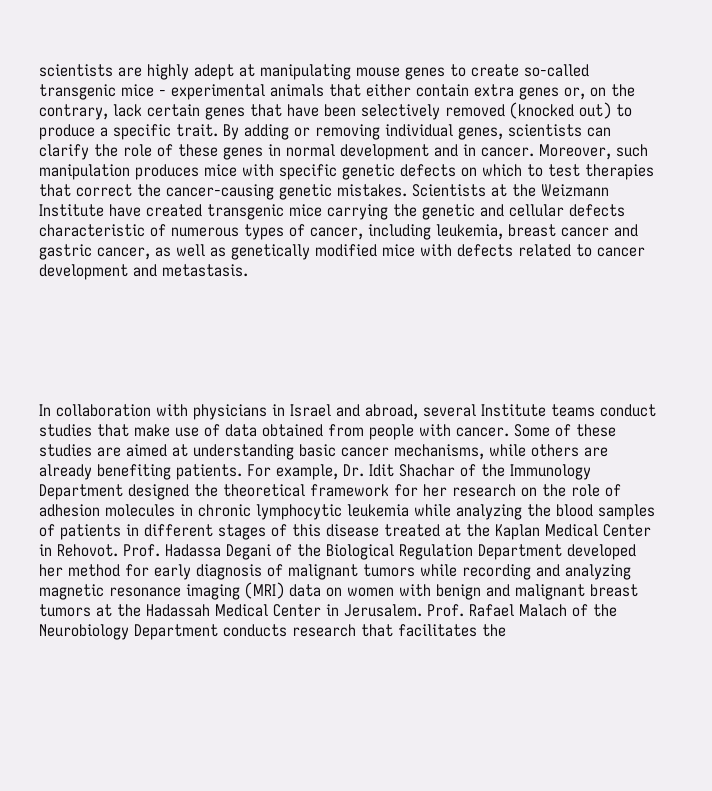scientists are highly adept at manipulating mouse genes to create so-called transgenic mice - experimental animals that either contain extra genes or, on the contrary, lack certain genes that have been selectively removed (knocked out) to produce a specific trait. By adding or removing individual genes, scientists can clarify the role of these genes in normal development and in cancer. Moreover, such manipulation produces mice with specific genetic defects on which to test therapies that correct the cancer-causing genetic mistakes. Scientists at the Weizmann Institute have created transgenic mice carrying the genetic and cellular defects characteristic of numerous types of cancer, including leukemia, breast cancer and gastric cancer, as well as genetically modified mice with defects related to cancer development and metastasis.






In collaboration with physicians in Israel and abroad, several Institute teams conduct studies that make use of data obtained from people with cancer. Some of these studies are aimed at understanding basic cancer mechanisms, while others are already benefiting patients. For example, Dr. Idit Shachar of the Immunology Department designed the theoretical framework for her research on the role of adhesion molecules in chronic lymphocytic leukemia while analyzing the blood samples of patients in different stages of this disease treated at the Kaplan Medical Center in Rehovot. Prof. Hadassa Degani of the Biological Regulation Department developed her method for early diagnosis of malignant tumors while recording and analyzing magnetic resonance imaging (MRI) data on women with benign and malignant breast tumors at the Hadassah Medical Center in Jerusalem. Prof. Rafael Malach of the Neurobiology Department conducts research that facilitates the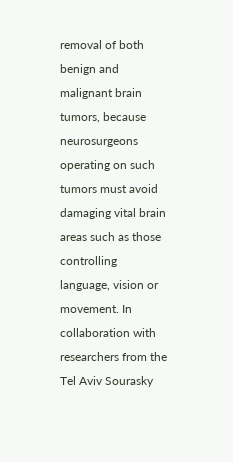removal of both benign and malignant brain tumors, because neurosurgeons operating on such tumors must avoid damaging vital brain areas such as those controlling language, vision or movement. In collaboration with researchers from the Tel Aviv Sourasky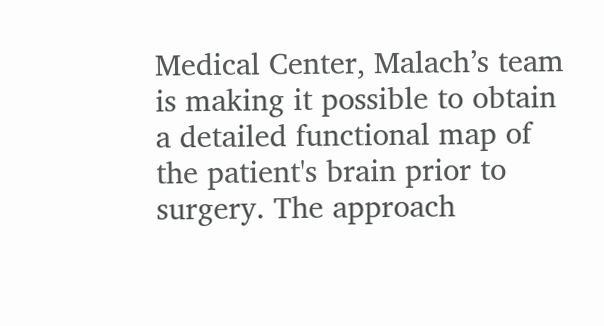Medical Center, Malach’s team is making it possible to obtain a detailed functional map of the patient's brain prior to surgery. The approach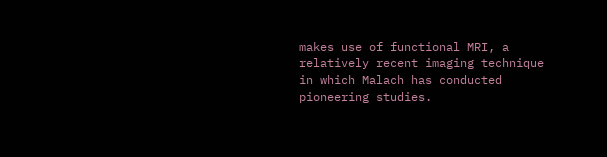makes use of functional MRI, a relatively recent imaging technique in which Malach has conducted pioneering studies.